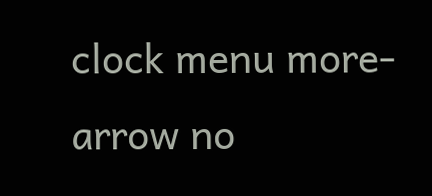clock menu more-arrow no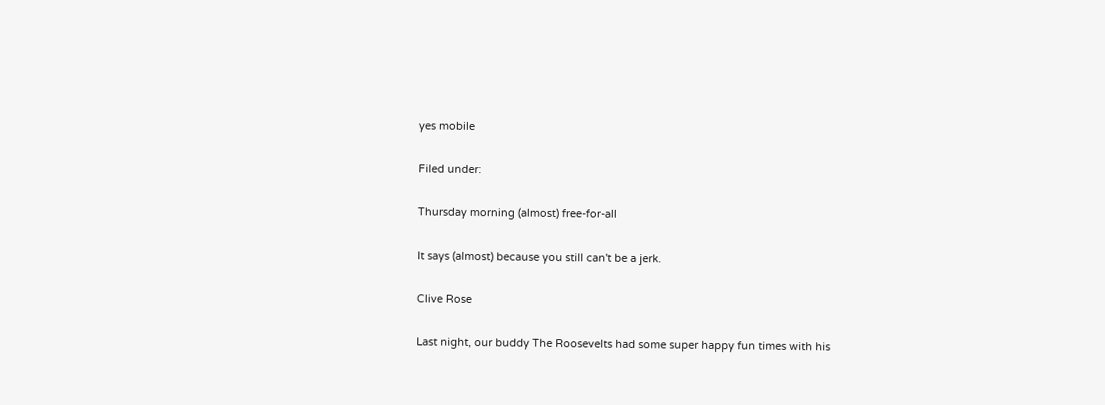yes mobile

Filed under:

Thursday morning (almost) free-for-all

It says (almost) because you still can't be a jerk.

Clive Rose

Last night, our buddy The Roosevelts had some super happy fun times with his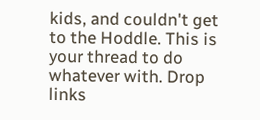kids, and couldn't get to the Hoddle. This is your thread to do whatever with. Drop links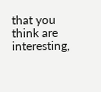that you think are interesting,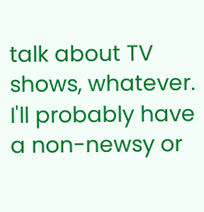talk about TV shows, whatever. I'll probably have a non-newsy or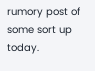rumory post of some sort up today.